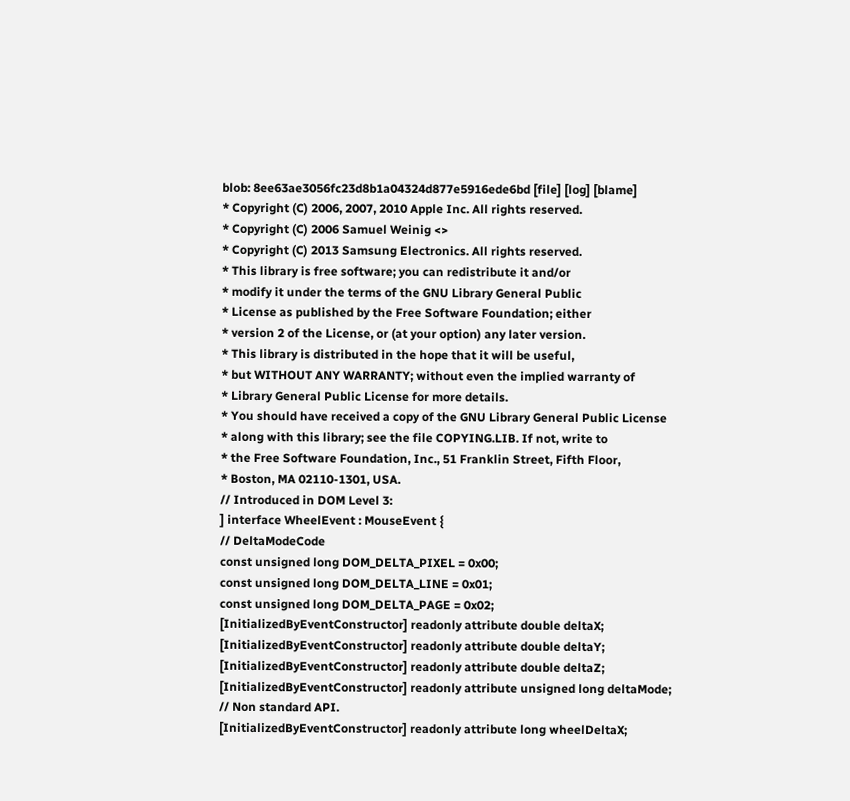blob: 8ee63ae3056fc23d8b1a04324d877e5916ede6bd [file] [log] [blame]
* Copyright (C) 2006, 2007, 2010 Apple Inc. All rights reserved.
* Copyright (C) 2006 Samuel Weinig <>
* Copyright (C) 2013 Samsung Electronics. All rights reserved.
* This library is free software; you can redistribute it and/or
* modify it under the terms of the GNU Library General Public
* License as published by the Free Software Foundation; either
* version 2 of the License, or (at your option) any later version.
* This library is distributed in the hope that it will be useful,
* but WITHOUT ANY WARRANTY; without even the implied warranty of
* Library General Public License for more details.
* You should have received a copy of the GNU Library General Public License
* along with this library; see the file COPYING.LIB. If not, write to
* the Free Software Foundation, Inc., 51 Franklin Street, Fifth Floor,
* Boston, MA 02110-1301, USA.
// Introduced in DOM Level 3:
] interface WheelEvent : MouseEvent {
// DeltaModeCode
const unsigned long DOM_DELTA_PIXEL = 0x00;
const unsigned long DOM_DELTA_LINE = 0x01;
const unsigned long DOM_DELTA_PAGE = 0x02;
[InitializedByEventConstructor] readonly attribute double deltaX;
[InitializedByEventConstructor] readonly attribute double deltaY;
[InitializedByEventConstructor] readonly attribute double deltaZ;
[InitializedByEventConstructor] readonly attribute unsigned long deltaMode;
// Non standard API.
[InitializedByEventConstructor] readonly attribute long wheelDeltaX;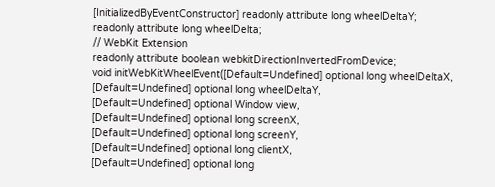[InitializedByEventConstructor] readonly attribute long wheelDeltaY;
readonly attribute long wheelDelta;
// WebKit Extension
readonly attribute boolean webkitDirectionInvertedFromDevice;
void initWebKitWheelEvent([Default=Undefined] optional long wheelDeltaX,
[Default=Undefined] optional long wheelDeltaY,
[Default=Undefined] optional Window view,
[Default=Undefined] optional long screenX,
[Default=Undefined] optional long screenY,
[Default=Undefined] optional long clientX,
[Default=Undefined] optional long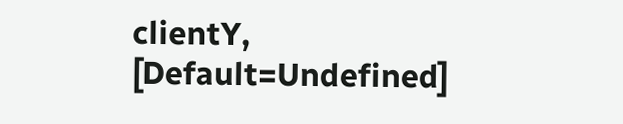clientY,
[Default=Undefined]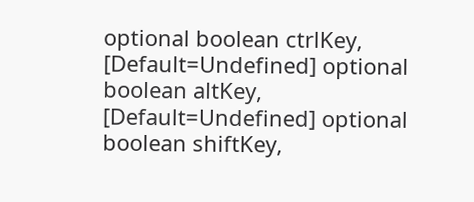optional boolean ctrlKey,
[Default=Undefined] optional boolean altKey,
[Default=Undefined] optional boolean shiftKey,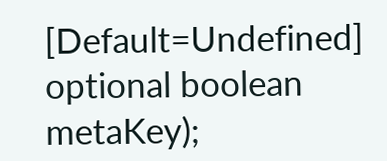[Default=Undefined] optional boolean metaKey);